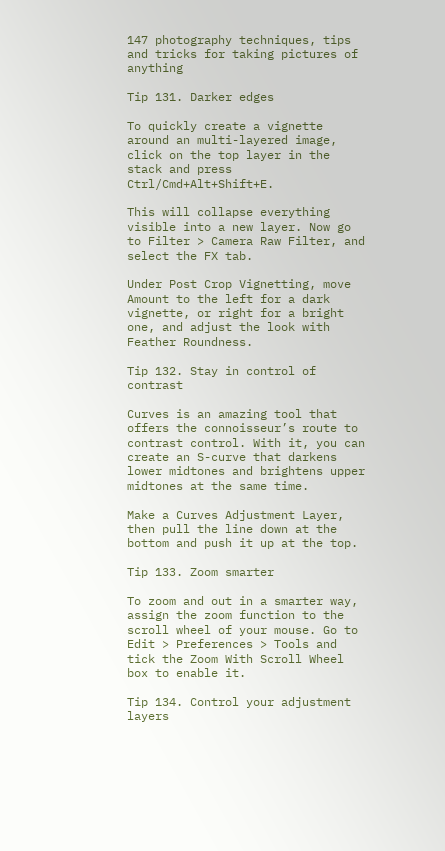147 photography techniques, tips and tricks for taking pictures of anything

Tip 131. Darker edges

To quickly create a vignette around an multi-layered image, click on the top layer in the stack and press Ctrl/Cmd+Alt+Shift+E.

This will collapse everything visible into a new layer. Now go to Filter > Camera Raw Filter, and select the FX tab.

Under Post Crop Vignetting, move Amount to the left for a dark vignette, or right for a bright one, and adjust the look with Feather Roundness.

Tip 132. Stay in control of contrast

Curves is an amazing tool that offers the connoisseur’s route to contrast control. With it, you can create an S-curve that darkens lower midtones and brightens upper midtones at the same time.

Make a Curves Adjustment Layer, then pull the line down at the bottom and push it up at the top.

Tip 133. Zoom smarter

To zoom and out in a smarter way, assign the zoom function to the scroll wheel of your mouse. Go to Edit > Preferences > Tools and tick the Zoom With Scroll Wheel box to enable it.

Tip 134. Control your adjustment layers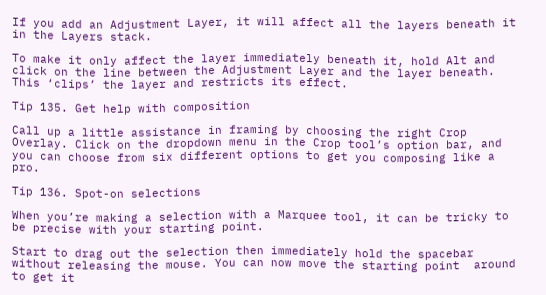If you add an Adjustment Layer, it will affect all the layers beneath it in the Layers stack.

To make it only affect the layer immediately beneath it, hold Alt and click on the line between the Adjustment Layer and the layer beneath. This ‘clips’ the layer and restricts its effect.

Tip 135. Get help with composition

Call up a little assistance in framing by choosing the right Crop Overlay. Click on the dropdown menu in the Crop tool’s option bar, and you can choose from six different options to get you composing like a pro.

Tip 136. Spot-on selections

When you’re making a selection with a Marquee tool, it can be tricky to be precise with your starting point.

Start to drag out the selection then immediately hold the spacebar without releasing the mouse. You can now move the starting point  around to get it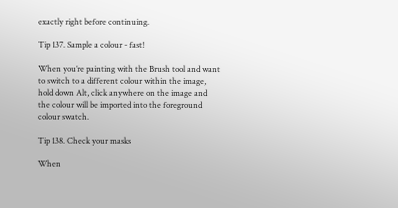exactly right before continuing.

Tip 137. Sample a colour - fast!

When you’re painting with the Brush tool and want to switch to a different colour within the image, hold down Alt, click anywhere on the image and the colour will be imported into the foreground colour swatch.

Tip 138. Check your masks

When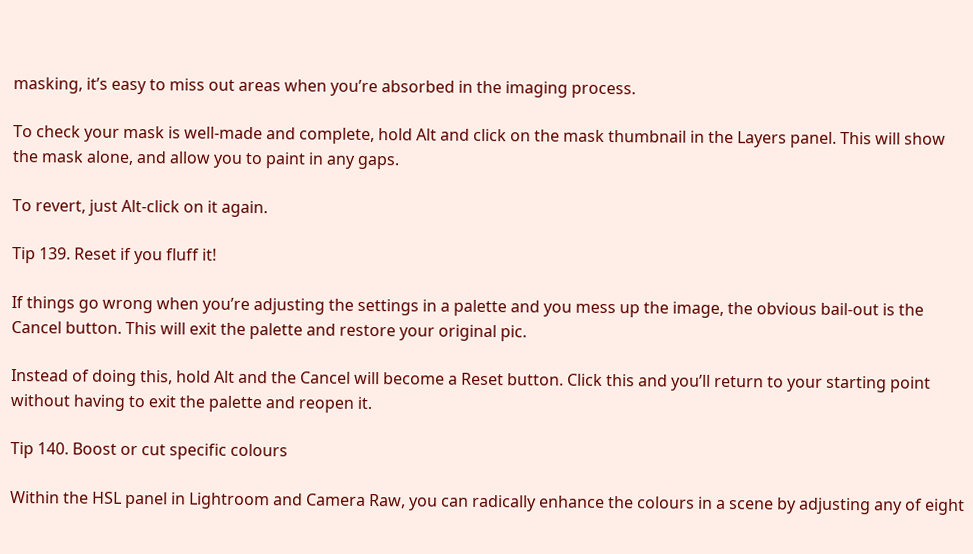masking, it’s easy to miss out areas when you’re absorbed in the imaging process.

To check your mask is well-made and complete, hold Alt and click on the mask thumbnail in the Layers panel. This will show the mask alone, and allow you to paint in any gaps.

To revert, just Alt-click on it again.

Tip 139. Reset if you fluff it!

If things go wrong when you’re adjusting the settings in a palette and you mess up the image, the obvious bail-out is the Cancel button. This will exit the palette and restore your original pic.

Instead of doing this, hold Alt and the Cancel will become a Reset button. Click this and you’ll return to your starting point without having to exit the palette and reopen it.

Tip 140. Boost or cut specific colours

Within the HSL panel in Lightroom and Camera Raw, you can radically enhance the colours in a scene by adjusting any of eight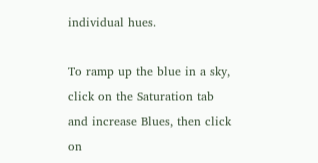individual hues.

To ramp up the blue in a sky, click on the Saturation tab and increase Blues, then click on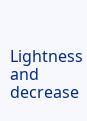Lightness and decrease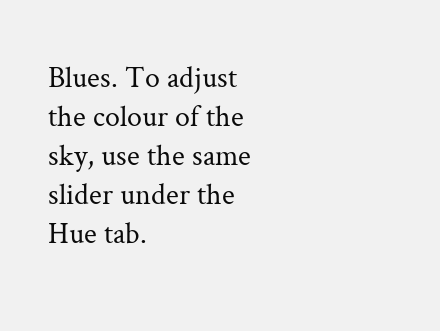Blues. To adjust the colour of the sky, use the same slider under the Hue tab.